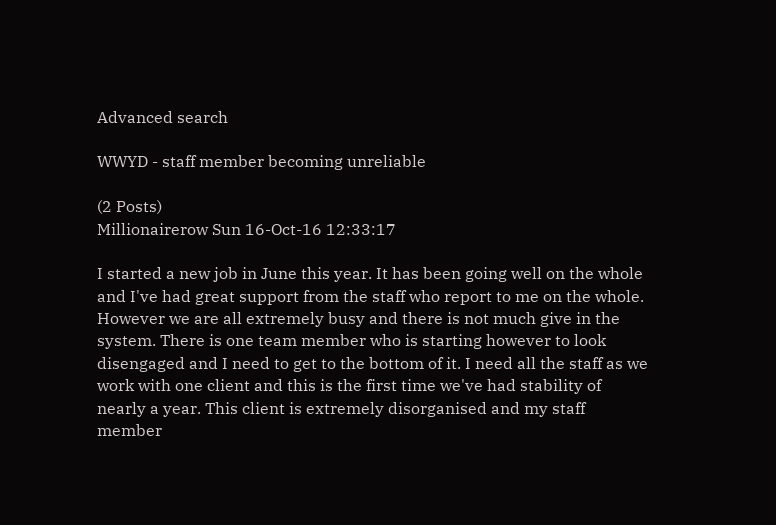Advanced search

WWYD - staff member becoming unreliable

(2 Posts)
Millionairerow Sun 16-Oct-16 12:33:17

I started a new job in June this year. It has been going well on the whole and I've had great support from the staff who report to me on the whole. However we are all extremely busy and there is not much give in the system. There is one team member who is starting however to look disengaged and I need to get to the bottom of it. I need all the staff as we work with one client and this is the first time we've had stability of nearly a year. This client is extremely disorganised and my staff member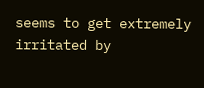seems to get extremely irritated by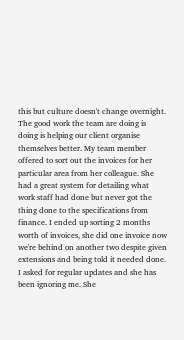this but culture doesn't change overnight. The good work the team are doing is doing is helping our client organise themselves better. My team member offered to sort out the invoices for her particular area from her colleague. She had a great system for detailing what work staff had done but never got the thing done to the specifications from finance. I ended up sorting 2 months worth of invoices, she did one invoice now we're behind on another two despite given extensions and being told it needed done. I asked for regular updates and she has been ignoring me. She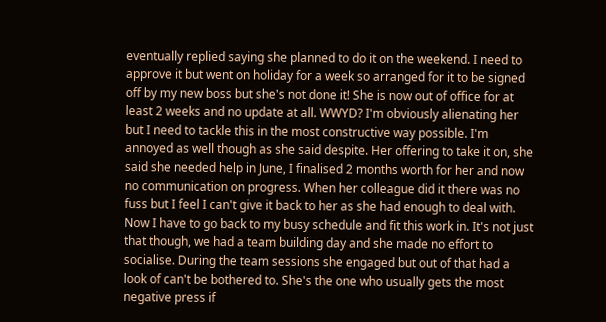eventually replied saying she planned to do it on the weekend. I need to approve it but went on holiday for a week so arranged for it to be signed off by my new boss but she's not done it! She is now out of office for at least 2 weeks and no update at all. WWYD? I'm obviously alienating her but I need to tackle this in the most constructive way possible. I'm annoyed as well though as she said despite. Her offering to take it on, she said she needed help in June, I finalised 2 months worth for her and now no communication on progress. When her colleague did it there was no fuss but I feel I can't give it back to her as she had enough to deal with. Now I have to go back to my busy schedule and fit this work in. It's not just that though, we had a team building day and she made no effort to socialise. During the team sessions she engaged but out of that had a look of can't be bothered to. She's the one who usually gets the most negative press if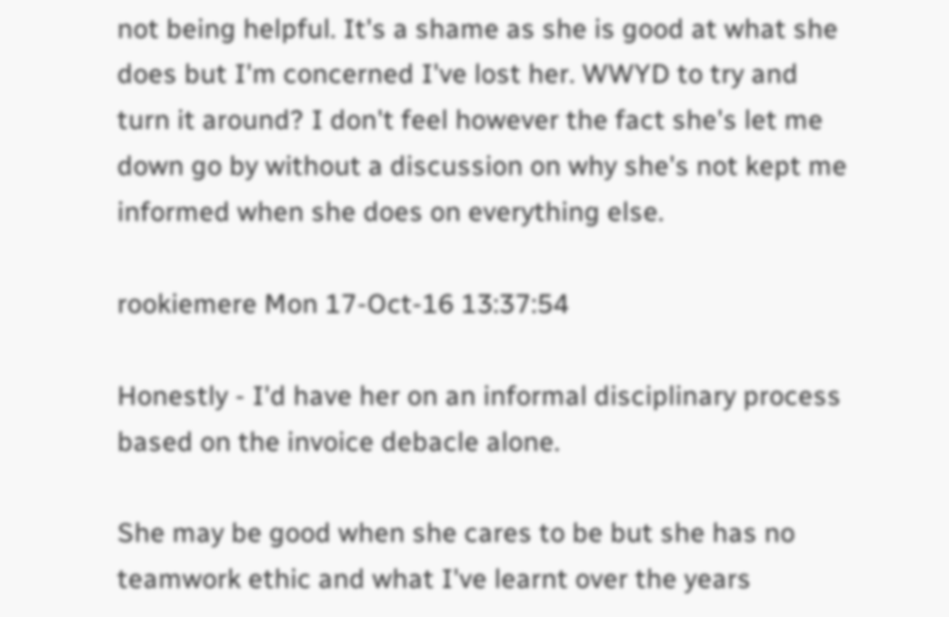not being helpful. It's a shame as she is good at what she does but I'm concerned I've lost her. WWYD to try and turn it around? I don't feel however the fact she's let me down go by without a discussion on why she's not kept me informed when she does on everything else.

rookiemere Mon 17-Oct-16 13:37:54

Honestly - I'd have her on an informal disciplinary process based on the invoice debacle alone.

She may be good when she cares to be but she has no teamwork ethic and what I've learnt over the years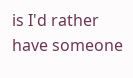is I'd rather have someone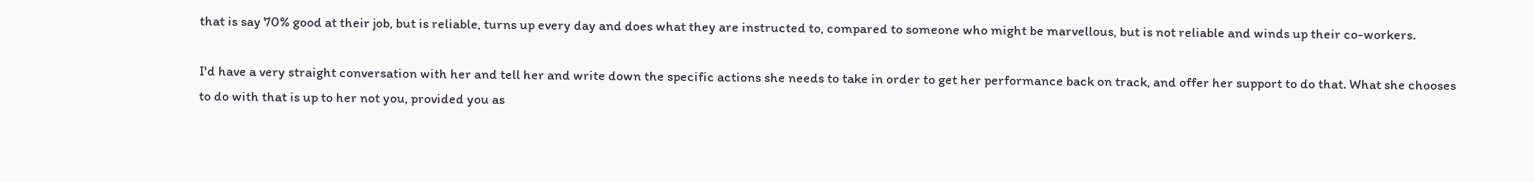that is say 70% good at their job, but is reliable, turns up every day and does what they are instructed to, compared to someone who might be marvellous, but is not reliable and winds up their co-workers.

I'd have a very straight conversation with her and tell her and write down the specific actions she needs to take in order to get her performance back on track, and offer her support to do that. What she chooses to do with that is up to her not you, provided you as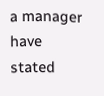a manager have stated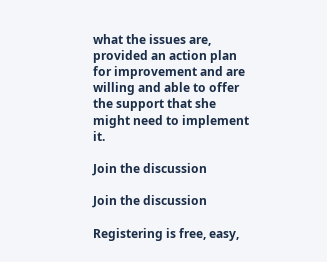what the issues are, provided an action plan for improvement and are willing and able to offer the support that she might need to implement it.

Join the discussion

Join the discussion

Registering is free, easy,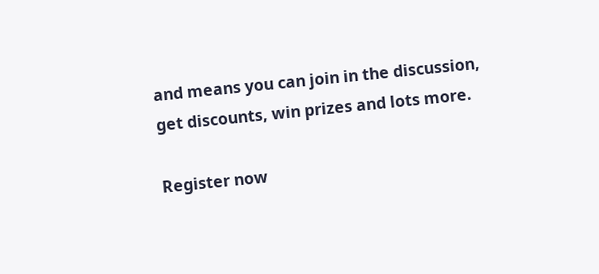and means you can join in the discussion, get discounts, win prizes and lots more.

Register now